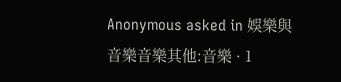Anonymous asked in 娛樂與音樂音樂其他:音樂 · 1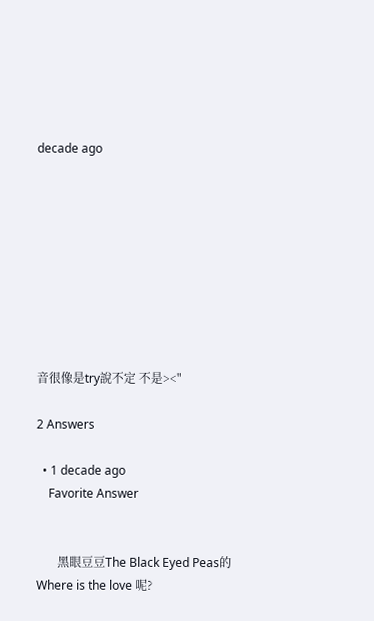decade ago









音很像是try說不定 不是><"

2 Answers

  • 1 decade ago
    Favorite Answer


       黑眼豆豆The Black Eyed Peas的Where is the love 呢?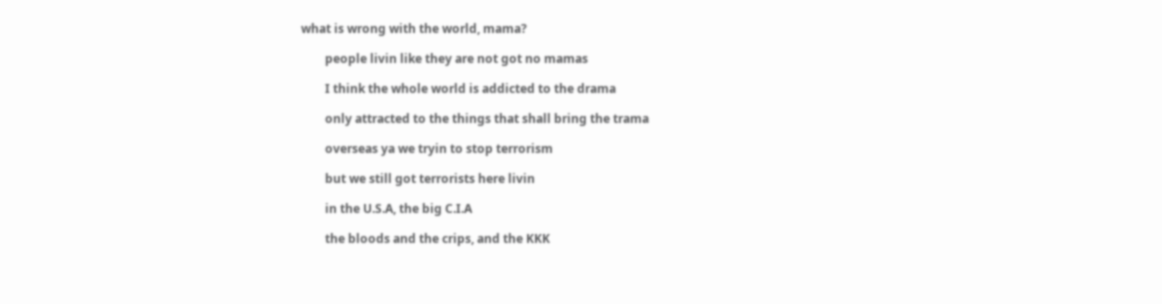what is wrong with the world, mama?

        people livin like they are not got no mamas

        I think the whole world is addicted to the drama

        only attracted to the things that shall bring the trama

        overseas ya we tryin to stop terrorism

        but we still got terrorists here livin

        in the U.S.A, the big C.I.A

        the bloods and the crips, and the KKK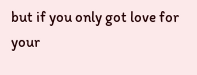but if you only got love for your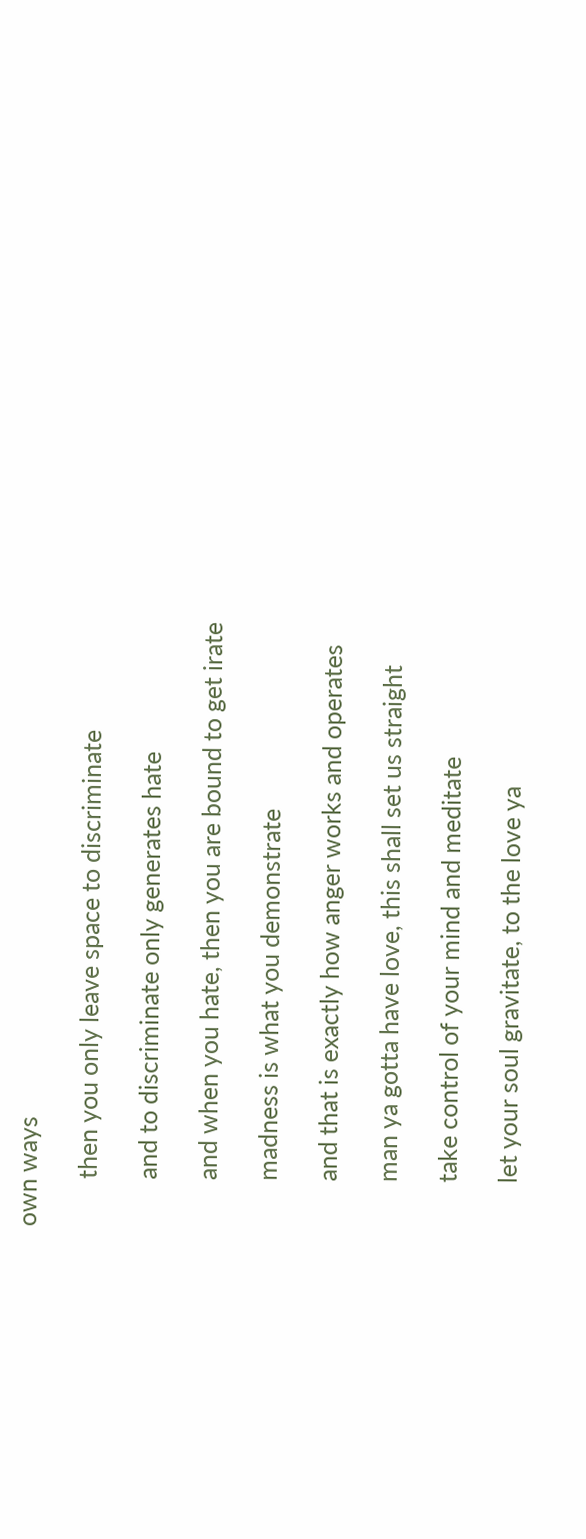own ways

        then you only leave space to discriminate

        and to discriminate only generates hate

        and when you hate, then you are bound to get irate

        madness is what you demonstrate

        and that is exactly how anger works and operates

        man ya gotta have love, this shall set us straight

        take control of your mind and meditate

        let your soul gravitate, to the love ya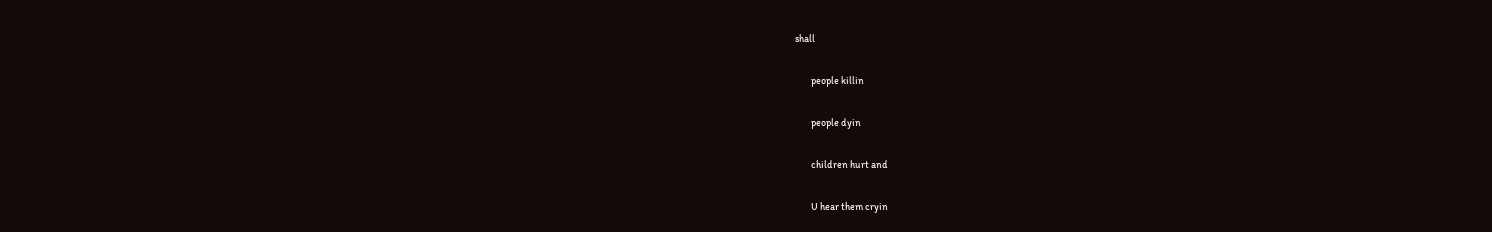shall

        people killin

        people dyin

        children hurt and

        U hear them cryin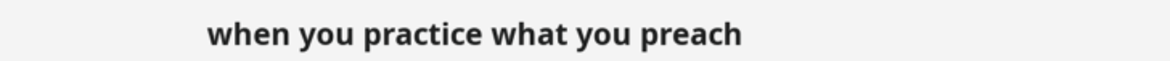when you practice what you preach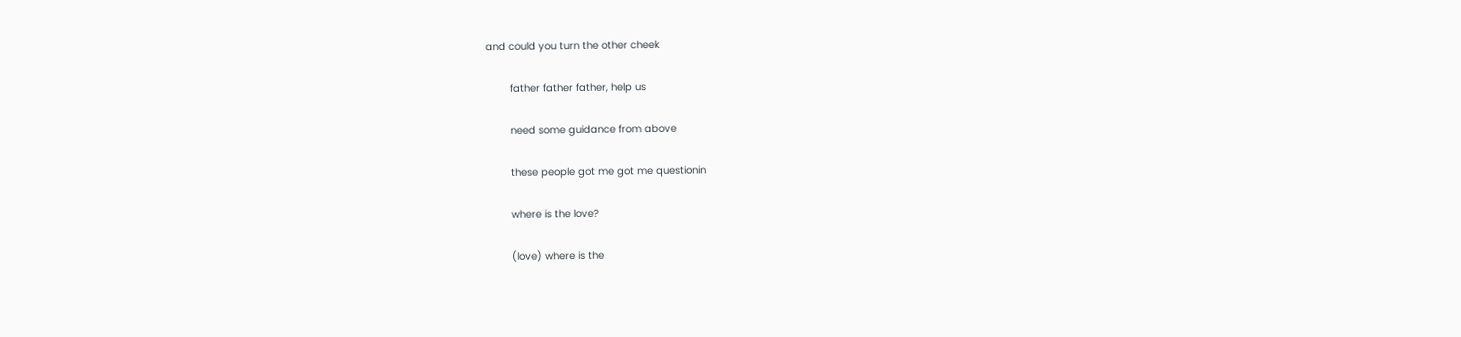and could you turn the other cheek

        father father father, help us

        need some guidance from above

        these people got me got me questionin

        where is the love?

        (love) where is the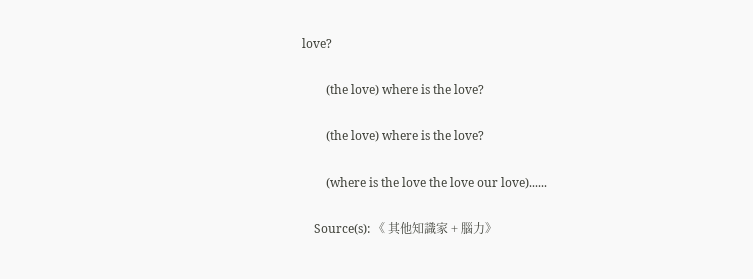love?

        (the love) where is the love?

        (the love) where is the love?

        (where is the love the love our love)......

    Source(s): 《 其他知識家 + 腦力》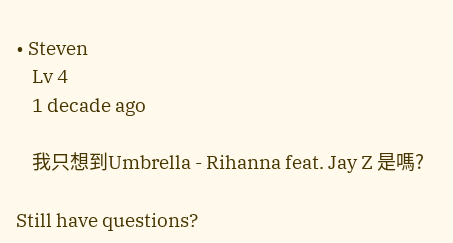• Steven
    Lv 4
    1 decade ago

    我只想到Umbrella - Rihanna feat. Jay Z 是嗎?

Still have questions?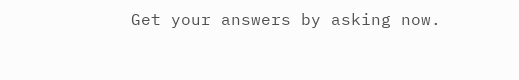Get your answers by asking now.